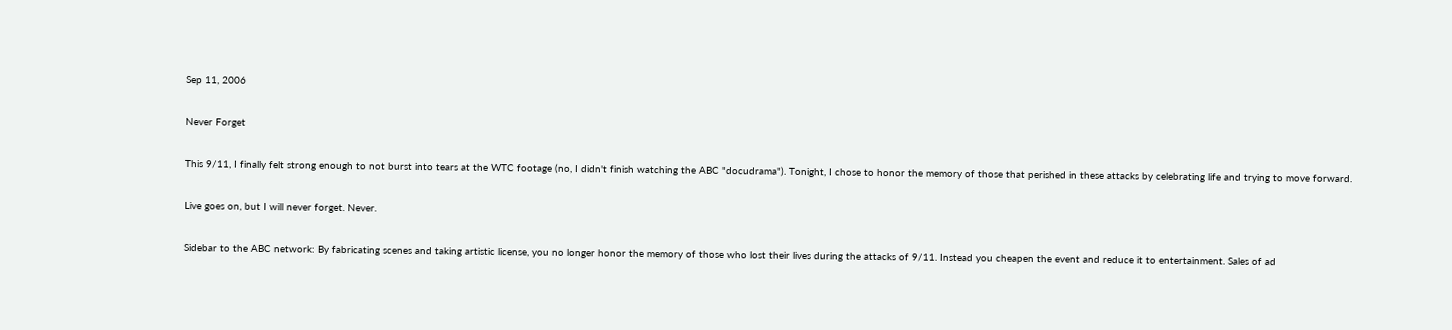Sep 11, 2006

Never Forget

This 9/11, I finally felt strong enough to not burst into tears at the WTC footage (no, I didn't finish watching the ABC "docudrama"). Tonight, I chose to honor the memory of those that perished in these attacks by celebrating life and trying to move forward.

Live goes on, but I will never forget. Never.

Sidebar to the ABC network: By fabricating scenes and taking artistic license, you no longer honor the memory of those who lost their lives during the attacks of 9/11. Instead you cheapen the event and reduce it to entertainment. Sales of ad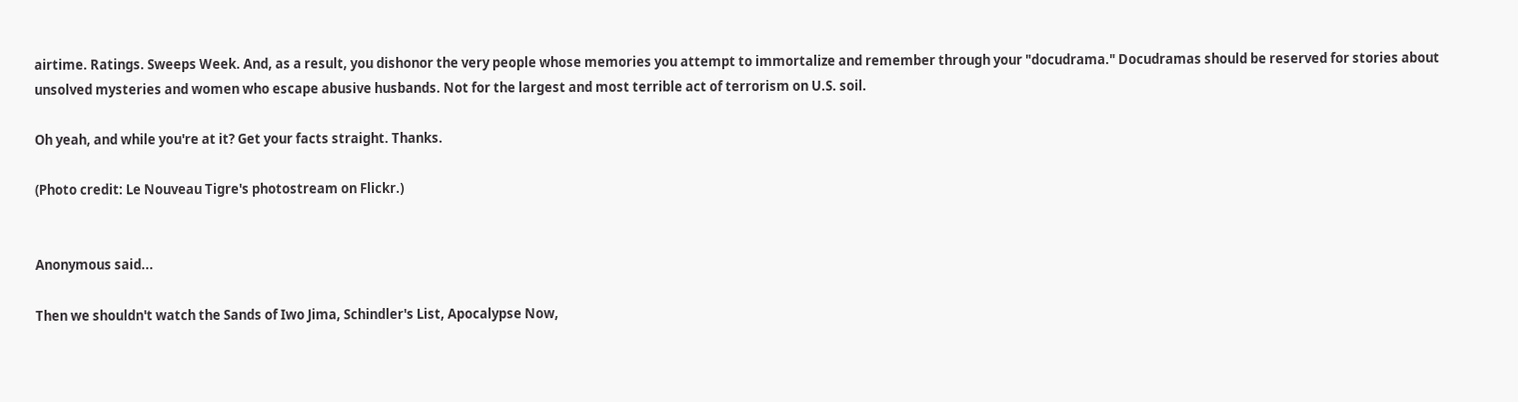airtime. Ratings. Sweeps Week. And, as a result, you dishonor the very people whose memories you attempt to immortalize and remember through your "docudrama." Docudramas should be reserved for stories about unsolved mysteries and women who escape abusive husbands. Not for the largest and most terrible act of terrorism on U.S. soil.

Oh yeah, and while you're at it? Get your facts straight. Thanks.

(Photo credit: Le Nouveau Tigre's photostream on Flickr.)


Anonymous said...

Then we shouldn't watch the Sands of Iwo Jima, Schindler's List, Apocalypse Now,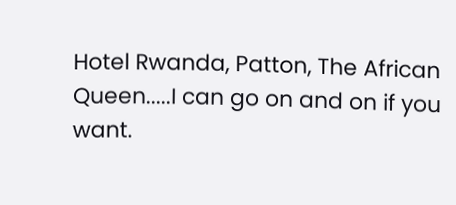Hotel Rwanda, Patton, The African Queen.....I can go on and on if you want.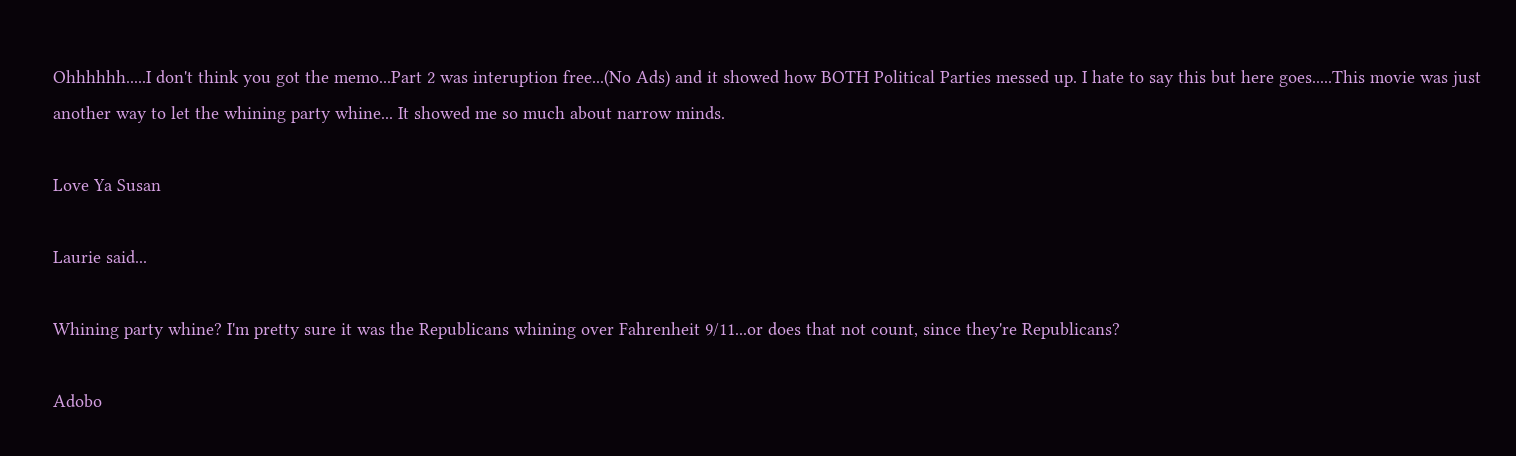Ohhhhhh.....I don't think you got the memo...Part 2 was interuption free...(No Ads) and it showed how BOTH Political Parties messed up. I hate to say this but here goes.....This movie was just another way to let the whining party whine... It showed me so much about narrow minds.

Love Ya Susan

Laurie said...

Whining party whine? I'm pretty sure it was the Republicans whining over Fahrenheit 9/11...or does that not count, since they're Republicans?

Adobo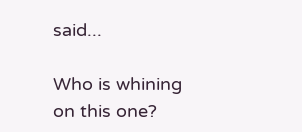said...

Who is whining on this one?